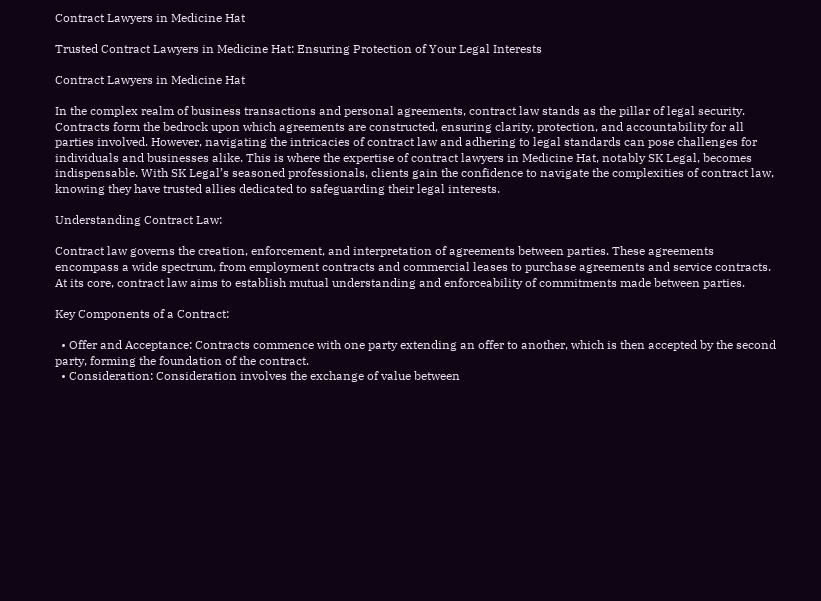Contract Lawyers in Medicine Hat

Trusted Contract Lawyers in Medicine Hat: Ensuring Protection of Your Legal Interests

Contract Lawyers in Medicine Hat

In the complex realm of business transactions and personal agreements, contract law stands as the pillar of legal security. Contracts form the bedrock upon which agreements are constructed, ensuring clarity, protection, and accountability for all parties involved. However, navigating the intricacies of contract law and adhering to legal standards can pose challenges for individuals and businesses alike. This is where the expertise of contract lawyers in Medicine Hat, notably SK Legal, becomes indispensable. With SK Legal’s seasoned professionals, clients gain the confidence to navigate the complexities of contract law, knowing they have trusted allies dedicated to safeguarding their legal interests.

Understanding Contract Law:

Contract law governs the creation, enforcement, and interpretation of agreements between parties. These agreements encompass a wide spectrum, from employment contracts and commercial leases to purchase agreements and service contracts. At its core, contract law aims to establish mutual understanding and enforceability of commitments made between parties.

Key Components of a Contract:

  • Offer and Acceptance: Contracts commence with one party extending an offer to another, which is then accepted by the second party, forming the foundation of the contract.
  • Consideration: Consideration involves the exchange of value between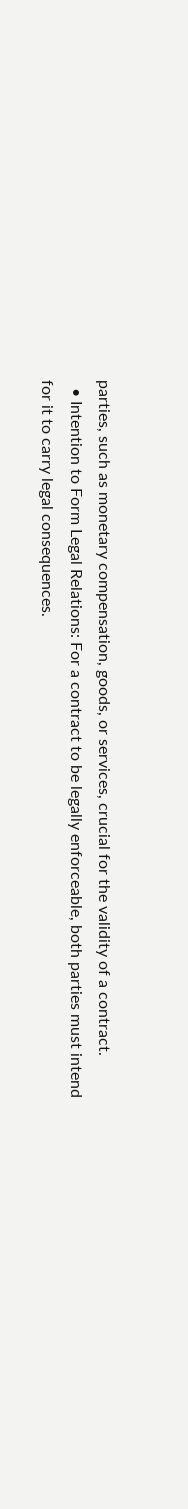parties, such as monetary compensation, goods, or services, crucial for the validity of a contract.
  • Intention to Form Legal Relations: For a contract to be legally enforceable, both parties must intend for it to carry legal consequences.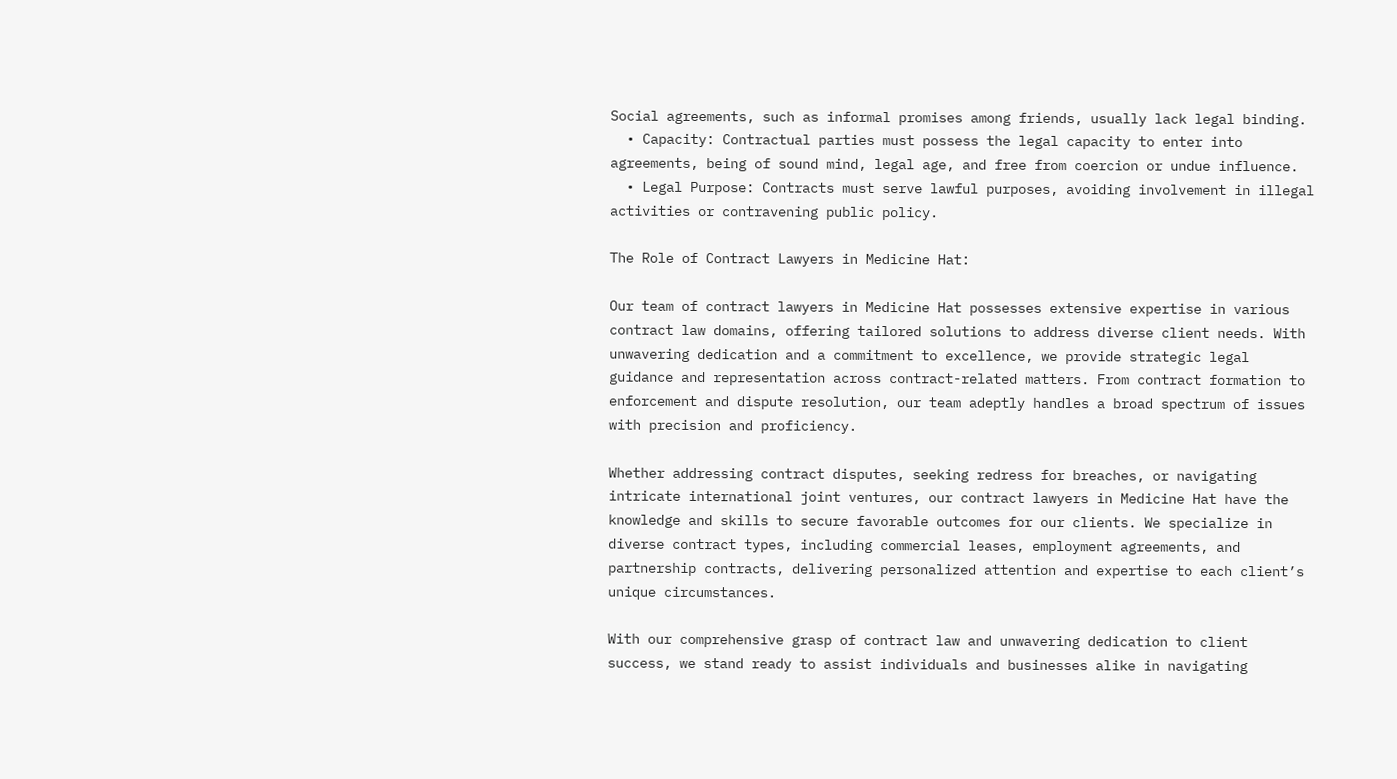Social agreements, such as informal promises among friends, usually lack legal binding.
  • Capacity: Contractual parties must possess the legal capacity to enter into agreements, being of sound mind, legal age, and free from coercion or undue influence.
  • Legal Purpose: Contracts must serve lawful purposes, avoiding involvement in illegal activities or contravening public policy.

The Role of Contract Lawyers in Medicine Hat:

Our team of contract lawyers in Medicine Hat possesses extensive expertise in various contract law domains, offering tailored solutions to address diverse client needs. With unwavering dedication and a commitment to excellence, we provide strategic legal guidance and representation across contract-related matters. From contract formation to enforcement and dispute resolution, our team adeptly handles a broad spectrum of issues with precision and proficiency.

Whether addressing contract disputes, seeking redress for breaches, or navigating intricate international joint ventures, our contract lawyers in Medicine Hat have the knowledge and skills to secure favorable outcomes for our clients. We specialize in diverse contract types, including commercial leases, employment agreements, and partnership contracts, delivering personalized attention and expertise to each client’s unique circumstances.

With our comprehensive grasp of contract law and unwavering dedication to client success, we stand ready to assist individuals and businesses alike in navigating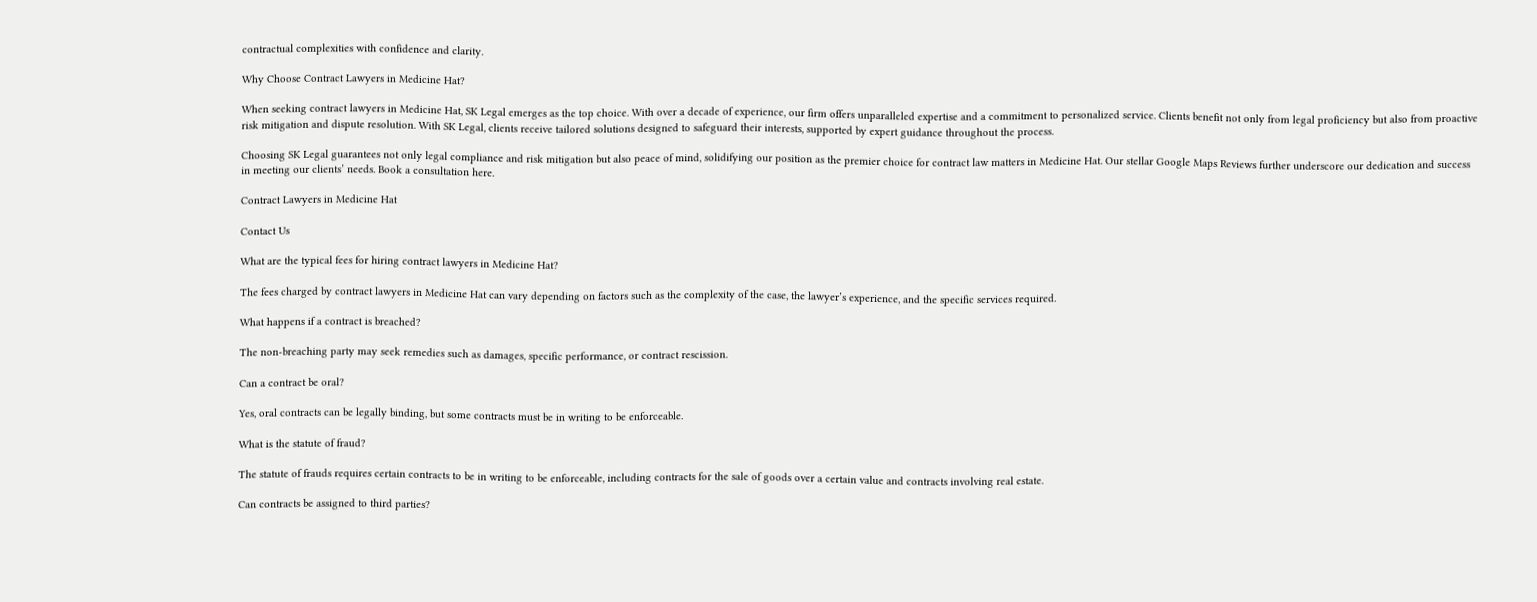contractual complexities with confidence and clarity.

Why Choose Contract Lawyers in Medicine Hat?

When seeking contract lawyers in Medicine Hat, SK Legal emerges as the top choice. With over a decade of experience, our firm offers unparalleled expertise and a commitment to personalized service. Clients benefit not only from legal proficiency but also from proactive risk mitigation and dispute resolution. With SK Legal, clients receive tailored solutions designed to safeguard their interests, supported by expert guidance throughout the process.

Choosing SK Legal guarantees not only legal compliance and risk mitigation but also peace of mind, solidifying our position as the premier choice for contract law matters in Medicine Hat. Our stellar Google Maps Reviews further underscore our dedication and success in meeting our clients’ needs. Book a consultation here.

Contract Lawyers in Medicine Hat

Contact Us

What are the typical fees for hiring contract lawyers in Medicine Hat?

The fees charged by contract lawyers in Medicine Hat can vary depending on factors such as the complexity of the case, the lawyer’s experience, and the specific services required.

What happens if a contract is breached?

The non-breaching party may seek remedies such as damages, specific performance, or contract rescission.

Can a contract be oral?

Yes, oral contracts can be legally binding, but some contracts must be in writing to be enforceable.

What is the statute of fraud?

The statute of frauds requires certain contracts to be in writing to be enforceable, including contracts for the sale of goods over a certain value and contracts involving real estate.

Can contracts be assigned to third parties?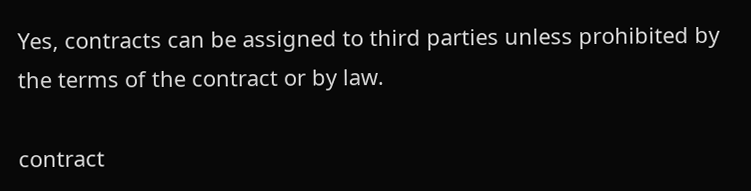Yes, contracts can be assigned to third parties unless prohibited by the terms of the contract or by law.

contract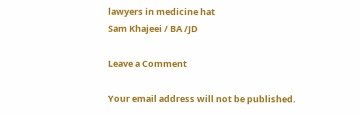lawyers in medicine hat
Sam Khajeei / BA /JD

Leave a Comment

Your email address will not be published.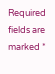Required fields are marked *